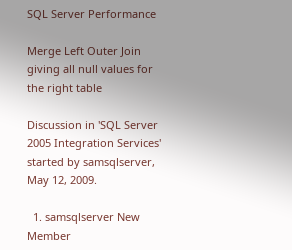SQL Server Performance

Merge Left Outer Join giving all null values for the right table

Discussion in 'SQL Server 2005 Integration Services' started by samsqlserver, May 12, 2009.

  1. samsqlserver New Member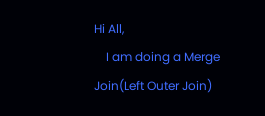Hi All,
    I am doing a Merge Join(Left Outer Join)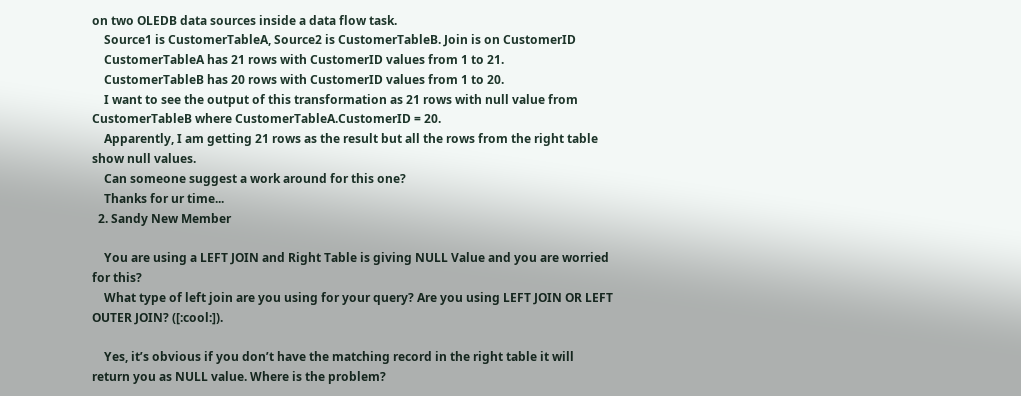on two OLEDB data sources inside a data flow task.
    Source1 is CustomerTableA, Source2 is CustomerTableB. Join is on CustomerID
    CustomerTableA has 21 rows with CustomerID values from 1 to 21.
    CustomerTableB has 20 rows with CustomerID values from 1 to 20.
    I want to see the output of this transformation as 21 rows with null value from CustomerTableB where CustomerTableA.CustomerID = 20.
    Apparently, I am getting 21 rows as the result but all the rows from the right table show null values.
    Can someone suggest a work around for this one?
    Thanks for ur time...
  2. Sandy New Member

    You are using a LEFT JOIN and Right Table is giving NULL Value and you are worried for this?
    What type of left join are you using for your query? Are you using LEFT JOIN OR LEFT OUTER JOIN? ([:cool:]).

    Yes, it’s obvious if you don’t have the matching record in the right table it will return you as NULL value. Where is the problem?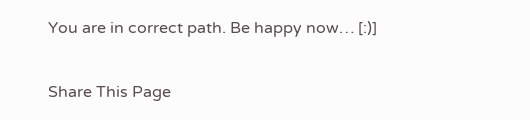You are in correct path. Be happy now… [:)]

Share This Page